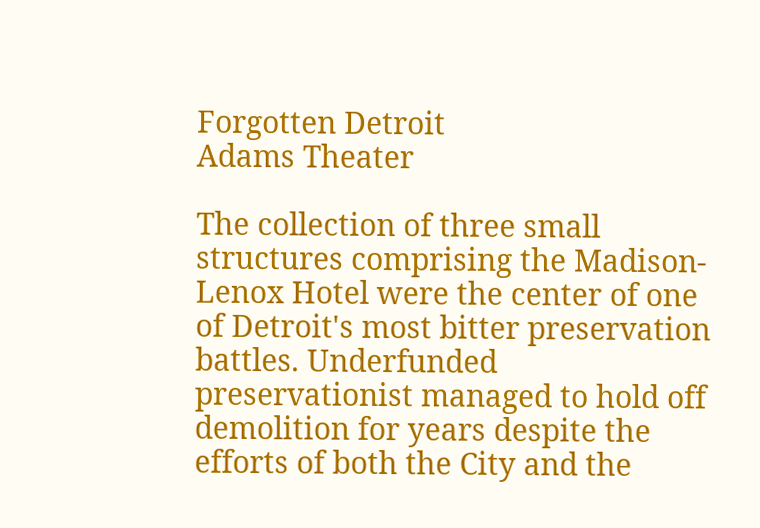Forgotten Detroit
Adams Theater

The collection of three small structures comprising the Madison-Lenox Hotel were the center of one of Detroit's most bitter preservation battles. Underfunded preservationist managed to hold off demolition for years despite the efforts of both the City and the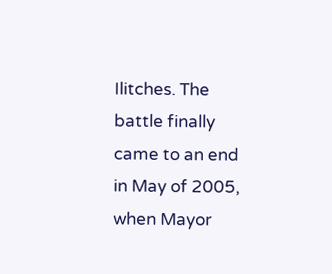Ilitches. The battle finally came to an end in May of 2005, when Mayor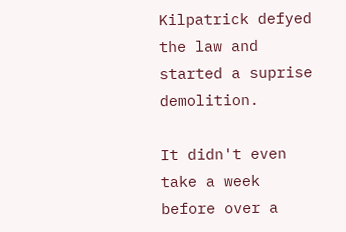Kilpatrick defyed the law and started a suprise demolition.

It didn't even take a week before over a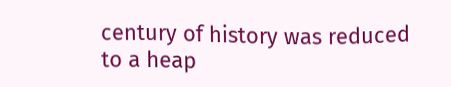century of history was reduced to a heap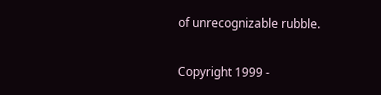of unrecognizable rubble.

Copyright 1999 -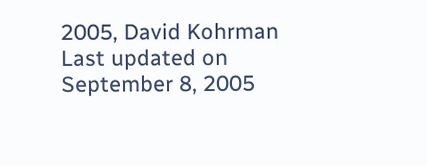2005, David Kohrman
Last updated on September 8, 2005